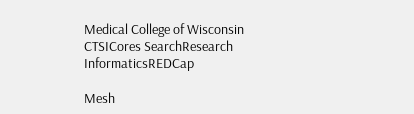Medical College of Wisconsin
CTSICores SearchResearch InformaticsREDCap

Mesh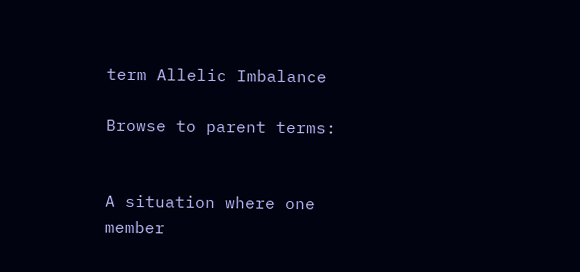term Allelic Imbalance

Browse to parent terms:


A situation where one member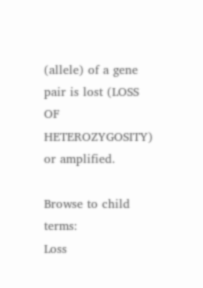(allele) of a gene pair is lost (LOSS OF HETEROZYGOSITY) or amplified.

Browse to child terms:
Loss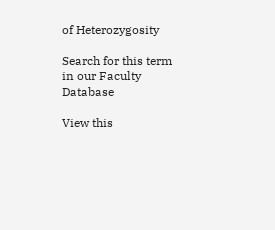of Heterozygosity

Search for this term in our Faculty Database

View this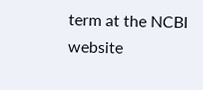term at the NCBI website